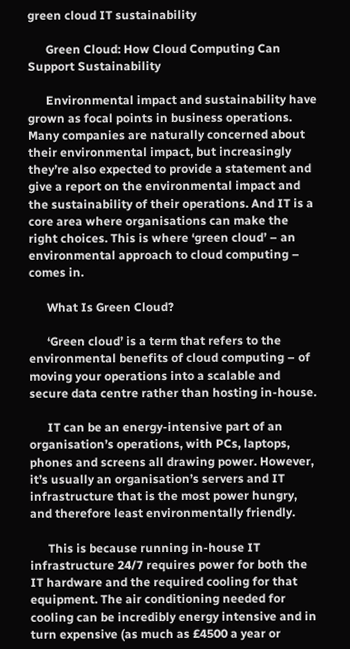green cloud IT sustainability

      Green Cloud: How Cloud Computing Can Support Sustainability

      Environmental impact and sustainability have grown as focal points in business operations. Many companies are naturally concerned about their environmental impact, but increasingly they’re also expected to provide a statement and give a report on the environmental impact and the sustainability of their operations. And IT is a core area where organisations can make the right choices. This is where ‘green cloud’ – an environmental approach to cloud computing – comes in.

      What Is Green Cloud?

      ‘Green cloud’ is a term that refers to the environmental benefits of cloud computing – of moving your operations into a scalable and secure data centre rather than hosting in-house.

      IT can be an energy-intensive part of an organisation’s operations, with PCs, laptops, phones and screens all drawing power. However, it’s usually an organisation’s servers and IT infrastructure that is the most power hungry, and therefore least environmentally friendly.

      This is because running in-house IT infrastructure 24/7 requires power for both the IT hardware and the required cooling for that equipment. The air conditioning needed for cooling can be incredibly energy intensive and in turn expensive (as much as £4500 a year or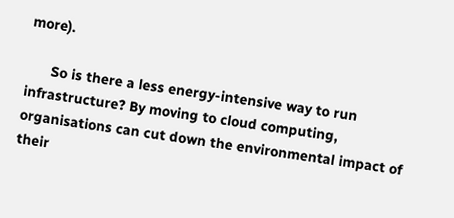more).

      So is there a less energy-intensive way to run infrastructure? By moving to cloud computing, organisations can cut down the environmental impact of their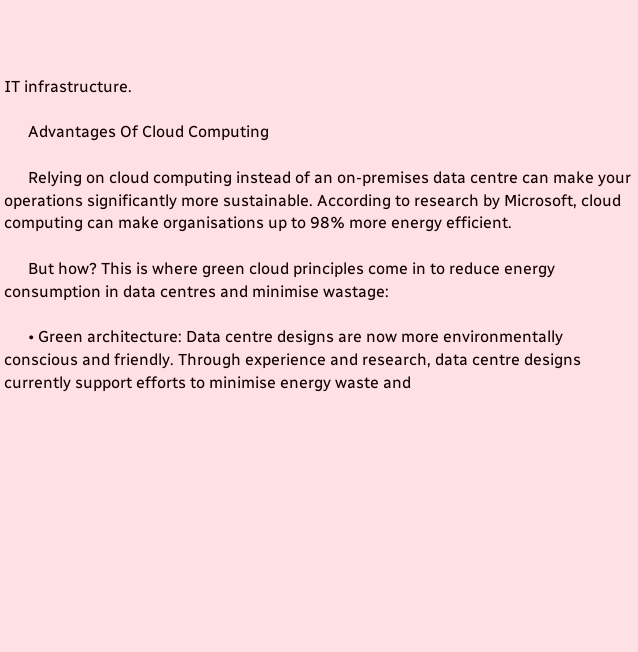IT infrastructure.

      Advantages Of Cloud Computing

      Relying on cloud computing instead of an on-premises data centre can make your operations significantly more sustainable. According to research by Microsoft, cloud computing can make organisations up to 98% more energy efficient.

      But how? This is where green cloud principles come in to reduce energy consumption in data centres and minimise wastage:

      • Green architecture: Data centre designs are now more environmentally conscious and friendly. Through experience and research, data centre designs currently support efforts to minimise energy waste and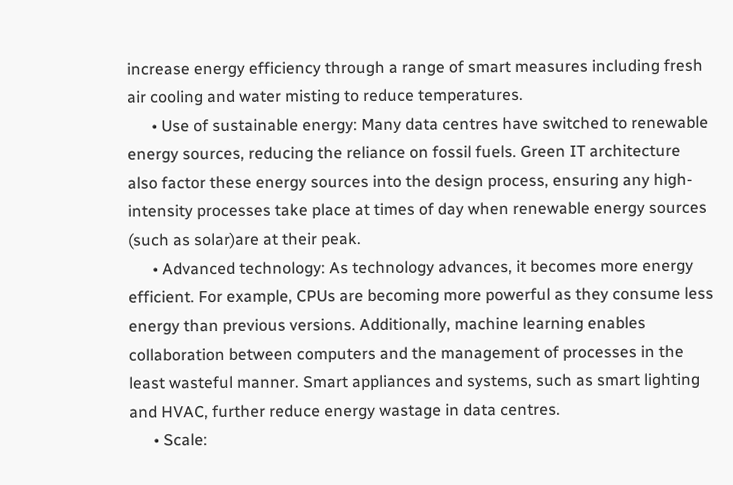increase energy efficiency through a range of smart measures including fresh air cooling and water misting to reduce temperatures.
      • Use of sustainable energy: Many data centres have switched to renewable energy sources, reducing the reliance on fossil fuels. Green IT architecture also factor these energy sources into the design process, ensuring any high-intensity processes take place at times of day when renewable energy sources (such as solar)are at their peak.
      • Advanced technology: As technology advances, it becomes more energy efficient. For example, CPUs are becoming more powerful as they consume less energy than previous versions. Additionally, machine learning enables collaboration between computers and the management of processes in the least wasteful manner. Smart appliances and systems, such as smart lighting and HVAC, further reduce energy wastage in data centres.
      • Scale: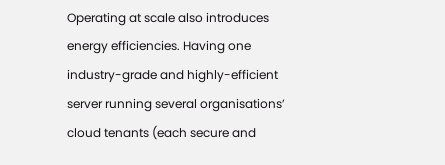Operating at scale also introduces energy efficiencies. Having one industry-grade and highly-efficient server running several organisations’ cloud tenants (each secure and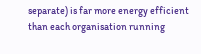separate) is far more energy efficient than each organisation running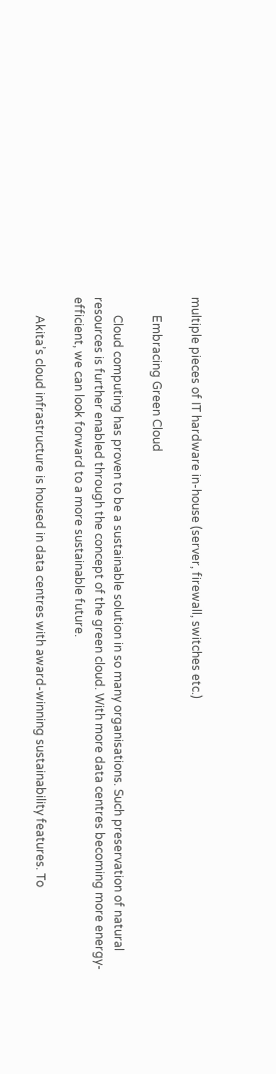multiple pieces of IT hardware in-house (server, firewall, switches etc.)

      Embracing Green Cloud

      Cloud computing has proven to be a sustainable solution in so many organisations. Such preservation of natural resources is further enabled through the concept of the green cloud. With more data centres becoming more energy-efficient, we can look forward to a more sustainable future.

      Akita’s cloud infrastructure is housed in data centres with award-winning sustainability features. To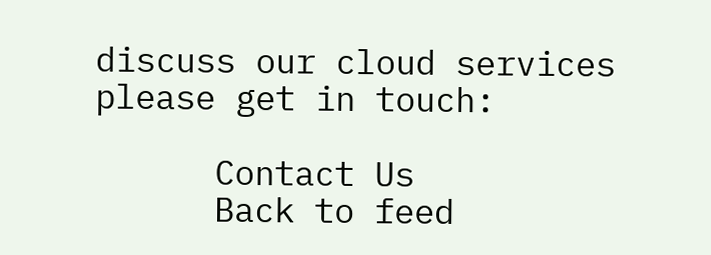discuss our cloud services please get in touch:

      Contact Us
      Back to feed